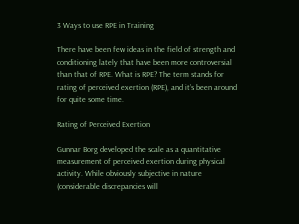3 Ways to use RPE in Training

There have been few ideas in the field of strength and conditioning lately that have been more controversial than that of RPE. What is RPE? The term stands for rating of perceived exertion (RPE), and it’s been around for quite some time.

Rating of Perceived Exertion

Gunnar Borg developed the scale as a quantitative measurement of perceived exertion during physical activity. While obviously subjective in nature (considerable discrepancies will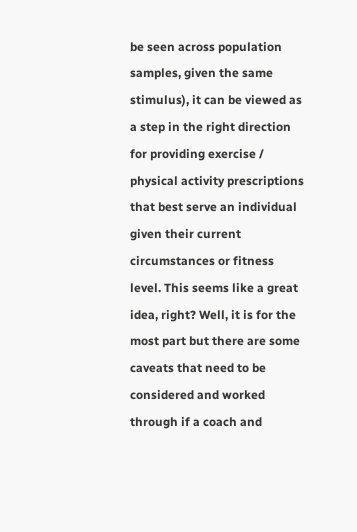be seen across population samples, given the same stimulus), it can be viewed as a step in the right direction for providing exercise / physical activity prescriptions that best serve an individual given their current circumstances or fitness level. This seems like a great idea, right? Well, it is for the most part but there are some caveats that need to be considered and worked through if a coach and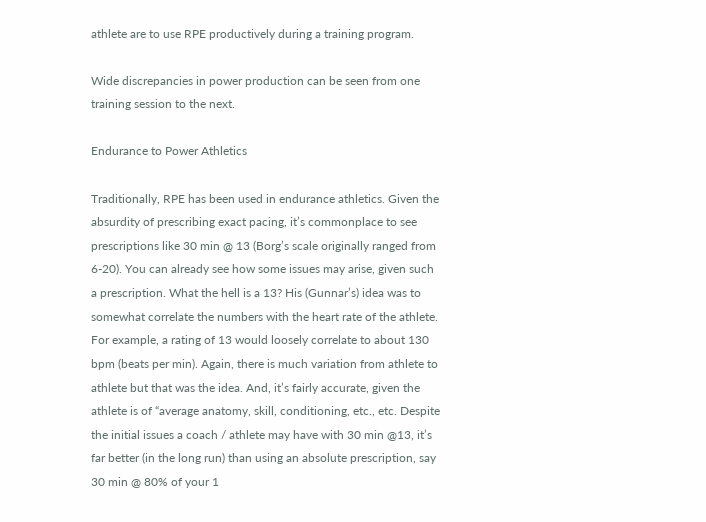athlete are to use RPE productively during a training program.

Wide discrepancies in power production can be seen from one training session to the next.

Endurance to Power Athletics

Traditionally, RPE has been used in endurance athletics. Given the absurdity of prescribing exact pacing, it’s commonplace to see prescriptions like 30 min @ 13 (Borg’s scale originally ranged from 6-20). You can already see how some issues may arise, given such a prescription. What the hell is a 13? His (Gunnar’s) idea was to somewhat correlate the numbers with the heart rate of the athlete. For example, a rating of 13 would loosely correlate to about 130 bpm (beats per min). Again, there is much variation from athlete to athlete but that was the idea. And, it’s fairly accurate, given the athlete is of “average anatomy, skill, conditioning, etc., etc. Despite the initial issues a coach / athlete may have with 30 min @13, it’s far better (in the long run) than using an absolute prescription, say 30 min @ 80% of your 1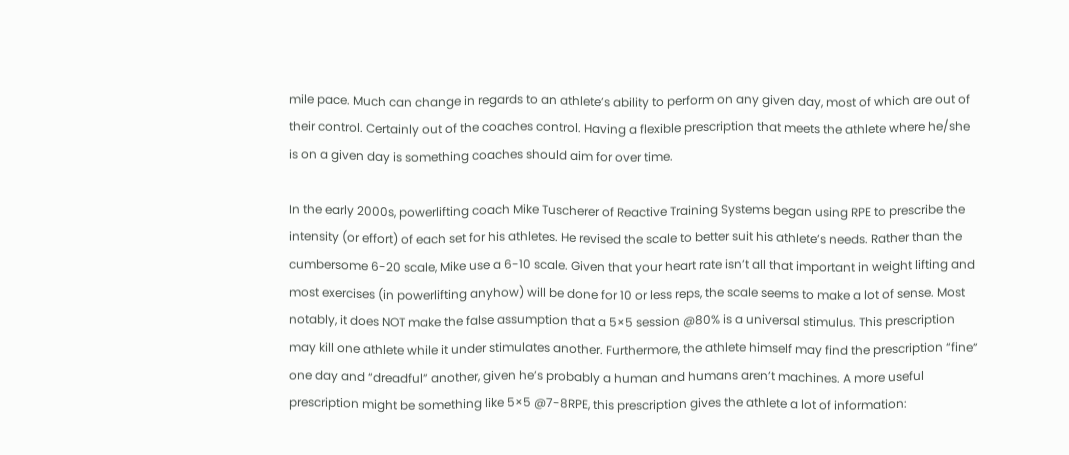mile pace. Much can change in regards to an athlete’s ability to perform on any given day, most of which are out of their control. Certainly out of the coaches control. Having a flexible prescription that meets the athlete where he/she is on a given day is something coaches should aim for over time.

In the early 2000s, powerlifting coach Mike Tuscherer of Reactive Training Systems began using RPE to prescribe the intensity (or effort) of each set for his athletes. He revised the scale to better suit his athlete’s needs. Rather than the cumbersome 6-20 scale, Mike use a 6-10 scale. Given that your heart rate isn’t all that important in weight lifting and most exercises (in powerlifting anyhow) will be done for 10 or less reps, the scale seems to make a lot of sense. Most notably, it does NOT make the false assumption that a 5×5 session @80% is a universal stimulus. This prescription may kill one athlete while it under stimulates another. Furthermore, the athlete himself may find the prescription “fine” one day and “dreadful” another, given he’s probably a human and humans aren’t machines. A more useful prescription might be something like 5×5 @7-8RPE, this prescription gives the athlete a lot of information: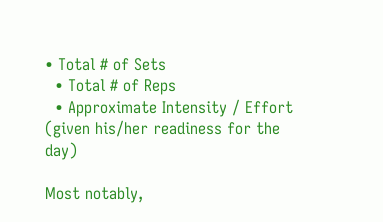• Total # of Sets
  • Total # of Reps
  • Approximate Intensity / Effort (given his/her readiness for the day)

Most notably,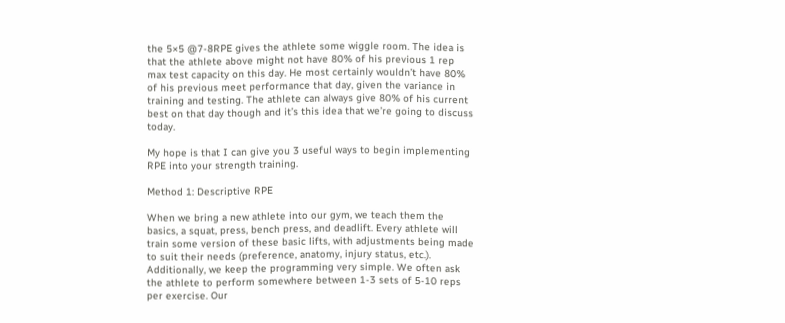the 5×5 @7-8RPE gives the athlete some wiggle room. The idea is that the athlete above might not have 80% of his previous 1 rep max test capacity on this day. He most certainly wouldn’t have 80% of his previous meet performance that day, given the variance in training and testing. The athlete can always give 80% of his current best on that day though and it’s this idea that we’re going to discuss today.

My hope is that I can give you 3 useful ways to begin implementing RPE into your strength training.

Method 1: Descriptive RPE

When we bring a new athlete into our gym, we teach them the basics, a squat, press, bench press, and deadlift. Every athlete will train some version of these basic lifts, with adjustments being made to suit their needs (preference, anatomy, injury status, etc.). Additionally, we keep the programming very simple. We often ask the athlete to perform somewhere between 1-3 sets of 5-10 reps per exercise. Our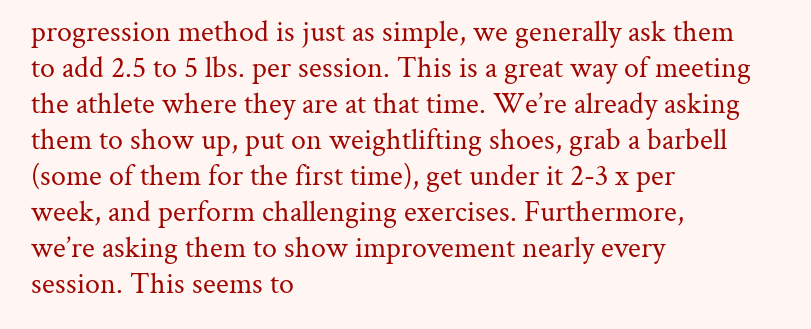progression method is just as simple, we generally ask them to add 2.5 to 5 lbs. per session. This is a great way of meeting the athlete where they are at that time. We’re already asking them to show up, put on weightlifting shoes, grab a barbell (some of them for the first time), get under it 2-3 x per week, and perform challenging exercises. Furthermore, we’re asking them to show improvement nearly every session. This seems to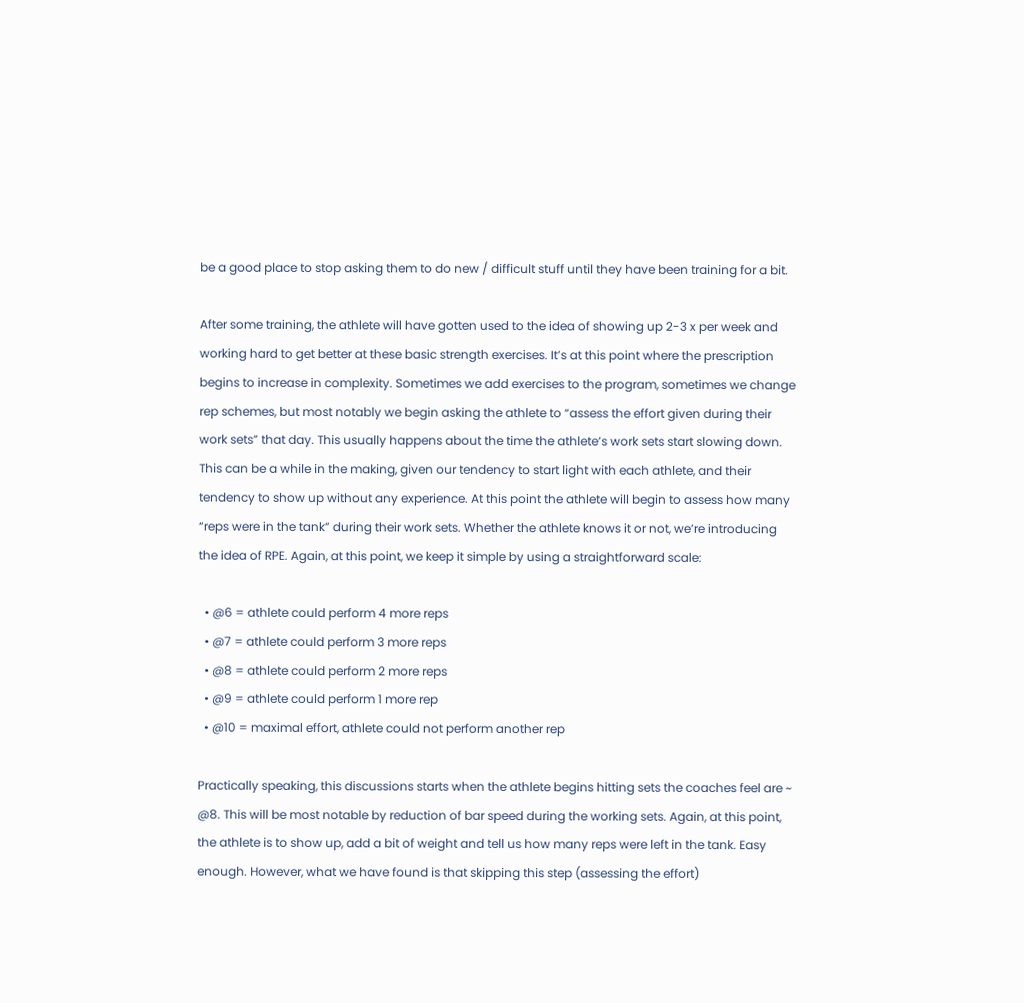be a good place to stop asking them to do new / difficult stuff until they have been training for a bit.

After some training, the athlete will have gotten used to the idea of showing up 2-3 x per week and working hard to get better at these basic strength exercises. It’s at this point where the prescription begins to increase in complexity. Sometimes we add exercises to the program, sometimes we change rep schemes, but most notably we begin asking the athlete to “assess the effort given during their work sets” that day. This usually happens about the time the athlete’s work sets start slowing down. This can be a while in the making, given our tendency to start light with each athlete, and their tendency to show up without any experience. At this point the athlete will begin to assess how many “reps were in the tank” during their work sets. Whether the athlete knows it or not, we’re introducing the idea of RPE. Again, at this point, we keep it simple by using a straightforward scale:

  • @6 = athlete could perform 4 more reps
  • @7 = athlete could perform 3 more reps
  • @8 = athlete could perform 2 more reps
  • @9 = athlete could perform 1 more rep
  • @10 = maximal effort, athlete could not perform another rep

Practically speaking, this discussions starts when the athlete begins hitting sets the coaches feel are ~ @8. This will be most notable by reduction of bar speed during the working sets. Again, at this point, the athlete is to show up, add a bit of weight and tell us how many reps were left in the tank. Easy enough. However, what we have found is that skipping this step (assessing the effort)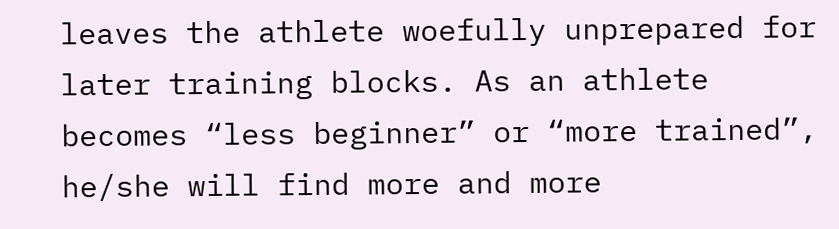leaves the athlete woefully unprepared for later training blocks. As an athlete becomes “less beginner” or “more trained”, he/she will find more and more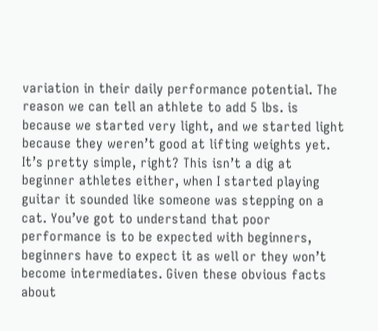variation in their daily performance potential. The reason we can tell an athlete to add 5 lbs. is because we started very light, and we started light because they weren’t good at lifting weights yet. It’s pretty simple, right? This isn’t a dig at beginner athletes either, when I started playing guitar it sounded like someone was stepping on a cat. You’ve got to understand that poor performance is to be expected with beginners, beginners have to expect it as well or they won’t become intermediates. Given these obvious facts about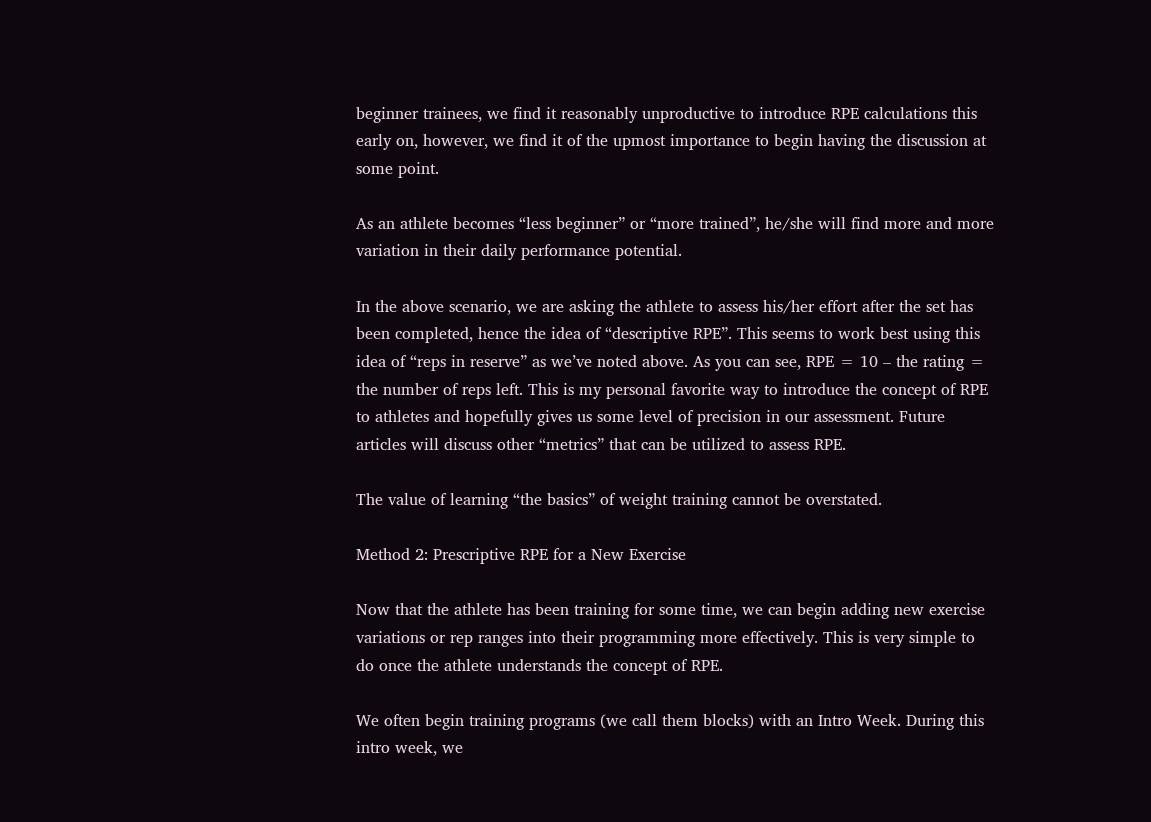beginner trainees, we find it reasonably unproductive to introduce RPE calculations this early on, however, we find it of the upmost importance to begin having the discussion at some point.

As an athlete becomes “less beginner” or “more trained”, he/she will find more and more variation in their daily performance potential.

In the above scenario, we are asking the athlete to assess his/her effort after the set has been completed, hence the idea of “descriptive RPE”. This seems to work best using this idea of “reps in reserve” as we’ve noted above. As you can see, RPE = 10 – the rating = the number of reps left. This is my personal favorite way to introduce the concept of RPE to athletes and hopefully gives us some level of precision in our assessment. Future articles will discuss other “metrics” that can be utilized to assess RPE.

The value of learning “the basics” of weight training cannot be overstated.

Method 2: Prescriptive RPE for a New Exercise

Now that the athlete has been training for some time, we can begin adding new exercise variations or rep ranges into their programming more effectively. This is very simple to do once the athlete understands the concept of RPE.

We often begin training programs (we call them blocks) with an Intro Week. During this intro week, we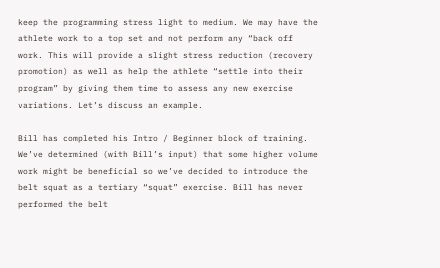keep the programming stress light to medium. We may have the athlete work to a top set and not perform any “back off
work. This will provide a slight stress reduction (recovery promotion) as well as help the athlete “settle into their program” by giving them time to assess any new exercise variations. Let’s discuss an example.

Bill has completed his Intro / Beginner block of training. We’ve determined (with Bill’s input) that some higher volume work might be beneficial so we’ve decided to introduce the belt squat as a tertiary “squat” exercise. Bill has never performed the belt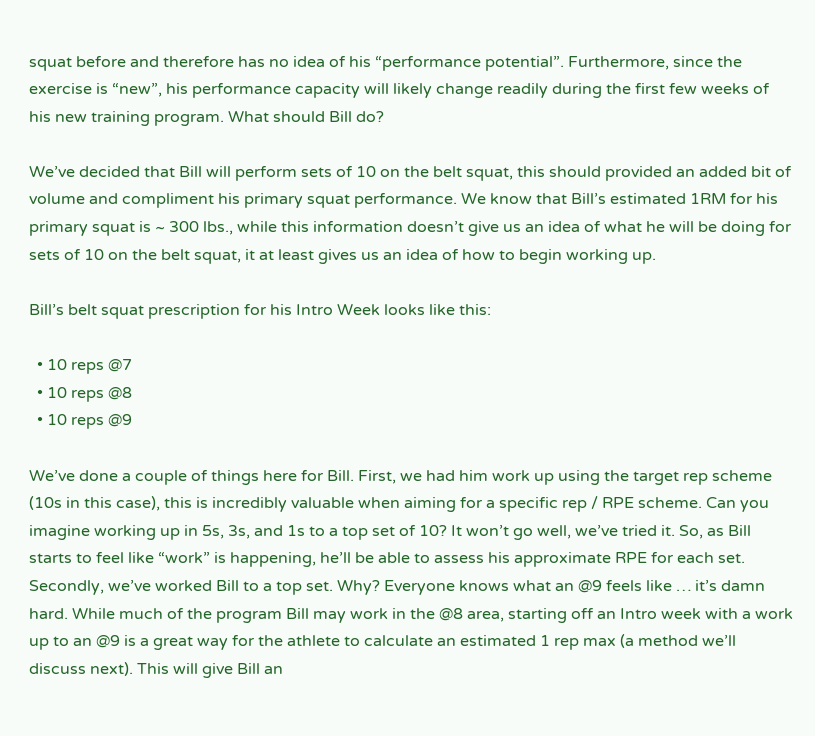squat before and therefore has no idea of his “performance potential”. Furthermore, since the exercise is “new”, his performance capacity will likely change readily during the first few weeks of his new training program. What should Bill do?

We’ve decided that Bill will perform sets of 10 on the belt squat, this should provided an added bit of volume and compliment his primary squat performance. We know that Bill’s estimated 1RM for his primary squat is ~ 300 lbs., while this information doesn’t give us an idea of what he will be doing for sets of 10 on the belt squat, it at least gives us an idea of how to begin working up.

Bill’s belt squat prescription for his Intro Week looks like this:

  • 10 reps @7
  • 10 reps @8
  • 10 reps @9

We’ve done a couple of things here for Bill. First, we had him work up using the target rep scheme (10s in this case), this is incredibly valuable when aiming for a specific rep / RPE scheme. Can you imagine working up in 5s, 3s, and 1s to a top set of 10? It won’t go well, we’ve tried it. So, as Bill starts to feel like “work” is happening, he’ll be able to assess his approximate RPE for each set. Secondly, we’ve worked Bill to a top set. Why? Everyone knows what an @9 feels like … it’s damn hard. While much of the program Bill may work in the @8 area, starting off an Intro week with a work up to an @9 is a great way for the athlete to calculate an estimated 1 rep max (a method we’ll discuss next). This will give Bill an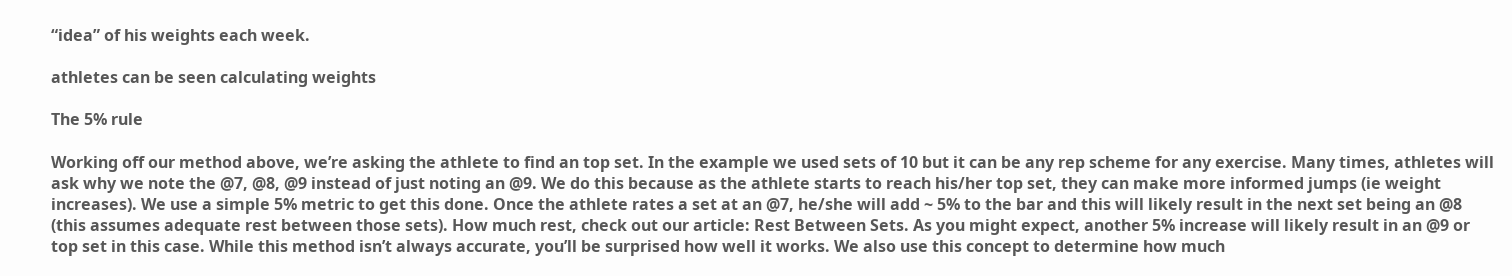“idea” of his weights each week.

athletes can be seen calculating weights

The 5% rule

Working off our method above, we’re asking the athlete to find an top set. In the example we used sets of 10 but it can be any rep scheme for any exercise. Many times, athletes will ask why we note the @7, @8, @9 instead of just noting an @9. We do this because as the athlete starts to reach his/her top set, they can make more informed jumps (ie weight increases). We use a simple 5% metric to get this done. Once the athlete rates a set at an @7, he/she will add ~ 5% to the bar and this will likely result in the next set being an @8 (this assumes adequate rest between those sets). How much rest, check out our article: Rest Between Sets. As you might expect, another 5% increase will likely result in an @9 or top set in this case. While this method isn’t always accurate, you’ll be surprised how well it works. We also use this concept to determine how much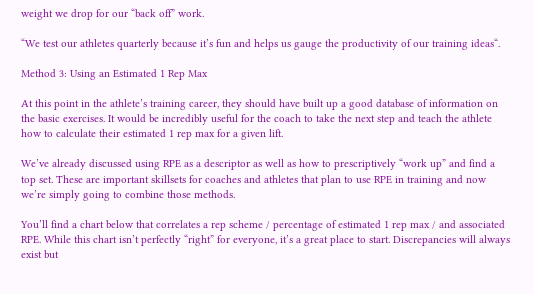weight we drop for our “back off” work.

“We test our athletes quarterly because it’s fun and helps us gauge the productivity of our training ideas“.

Method 3: Using an Estimated 1 Rep Max

At this point in the athlete’s training career, they should have built up a good database of information on the basic exercises. It would be incredibly useful for the coach to take the next step and teach the athlete how to calculate their estimated 1 rep max for a given lift.

We’ve already discussed using RPE as a descriptor as well as how to prescriptively “work up” and find a top set. These are important skillsets for coaches and athletes that plan to use RPE in training and now we’re simply going to combine those methods.

You’ll find a chart below that correlates a rep scheme / percentage of estimated 1 rep max / and associated RPE. While this chart isn’t perfectly “right” for everyone, it’s a great place to start. Discrepancies will always exist but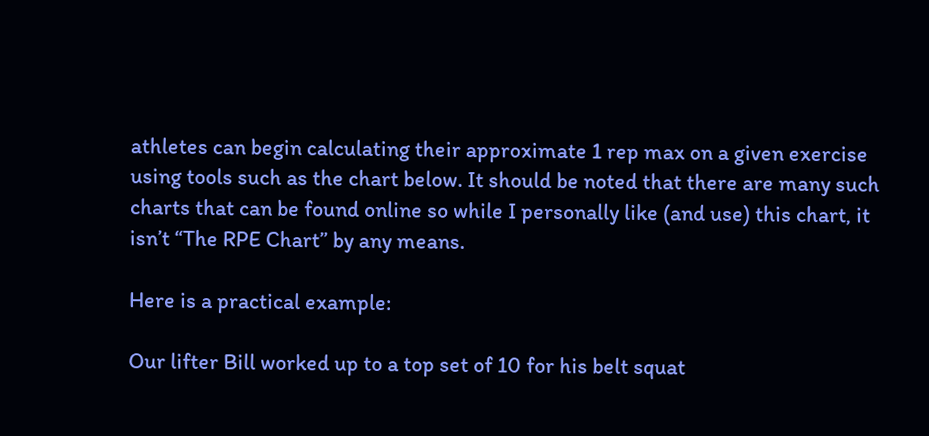athletes can begin calculating their approximate 1 rep max on a given exercise using tools such as the chart below. It should be noted that there are many such charts that can be found online so while I personally like (and use) this chart, it isn’t “The RPE Chart” by any means.

Here is a practical example:

Our lifter Bill worked up to a top set of 10 for his belt squat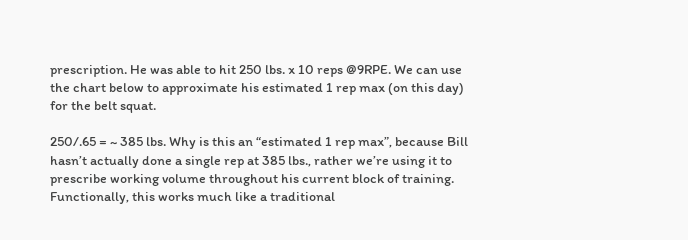prescription. He was able to hit 250 lbs. x 10 reps @9RPE. We can use the chart below to approximate his estimated 1 rep max (on this day) for the belt squat.

250/.65 = ~ 385 lbs. Why is this an “estimated 1 rep max”, because Bill hasn’t actually done a single rep at 385 lbs., rather we’re using it to prescribe working volume throughout his current block of training. Functionally, this works much like a traditional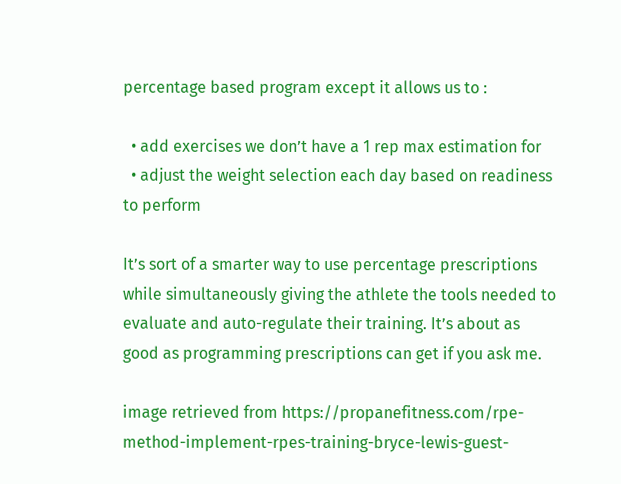percentage based program except it allows us to :

  • add exercises we don’t have a 1 rep max estimation for
  • adjust the weight selection each day based on readiness to perform

It’s sort of a smarter way to use percentage prescriptions while simultaneously giving the athlete the tools needed to evaluate and auto-regulate their training. It’s about as good as programming prescriptions can get if you ask me.

image retrieved from https://propanefitness.com/rpe-method-implement-rpes-training-bryce-lewis-guest-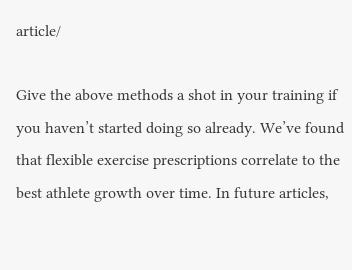article/

Give the above methods a shot in your training if you haven’t started doing so already. We’ve found that flexible exercise prescriptions correlate to the best athlete growth over time. In future articles,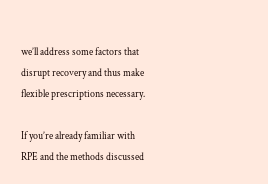we’ll address some factors that disrupt recovery and thus make flexible prescriptions necessary.

If you’re already familiar with RPE and the methods discussed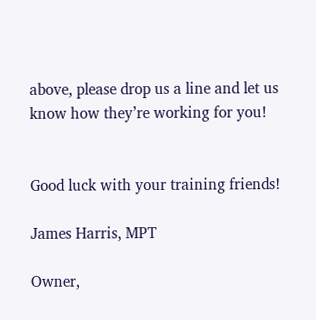above, please drop us a line and let us know how they’re working for you!


Good luck with your training friends!

James Harris, MPT

Owner,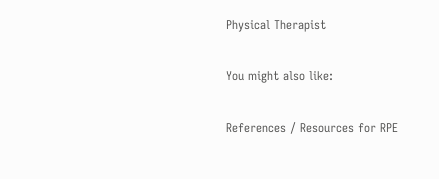Physical Therapist

You might also like:

References / Resources for RPE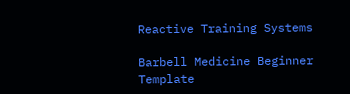Reactive Training Systems

Barbell Medicine Beginner Template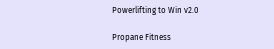Powerlifting to Win v2.0

Propane Fitness